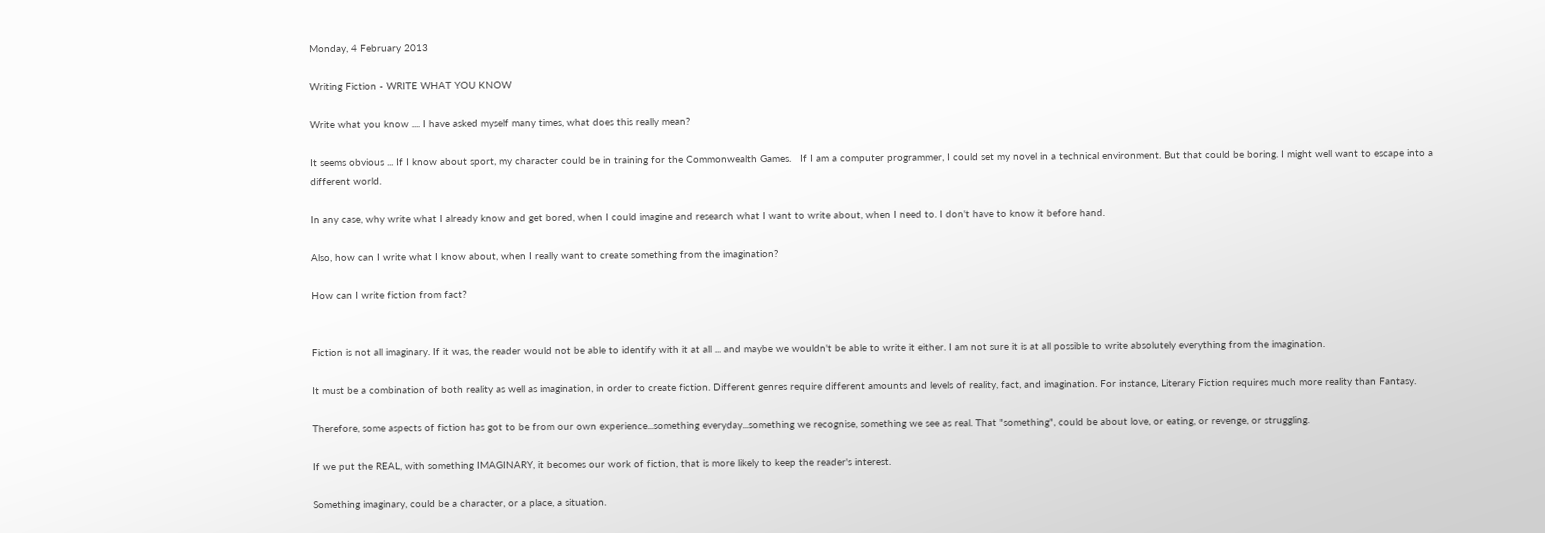Monday, 4 February 2013

Writing Fiction - WRITE WHAT YOU KNOW

Write what you know .... I have asked myself many times, what does this really mean?

It seems obvious ... If I know about sport, my character could be in training for the Commonwealth Games.   If I am a computer programmer, I could set my novel in a technical environment. But that could be boring. I might well want to escape into a different world.

In any case, why write what I already know and get bored, when I could imagine and research what I want to write about, when I need to. I don't have to know it before hand.

Also, how can I write what I know about, when I really want to create something from the imagination?

How can I write fiction from fact?


Fiction is not all imaginary. If it was, the reader would not be able to identify with it at all ... and maybe we wouldn't be able to write it either. I am not sure it is at all possible to write absolutely everything from the imagination.

It must be a combination of both reality as well as imagination, in order to create fiction. Different genres require different amounts and levels of reality, fact, and imagination. For instance, Literary Fiction requires much more reality than Fantasy.

Therefore, some aspects of fiction has got to be from our own experience...something everyday...something we recognise, something we see as real. That "something", could be about love, or eating, or revenge, or struggling.

If we put the REAL, with something IMAGINARY, it becomes our work of fiction, that is more likely to keep the reader's interest.

Something imaginary, could be a character, or a place, a situation.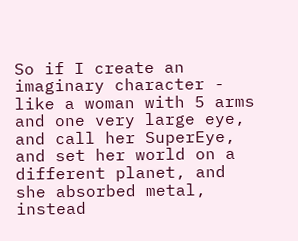So if I create an imaginary character - like a woman with 5 arms and one very large eye, and call her SuperEye, and set her world on a different planet, and she absorbed metal, instead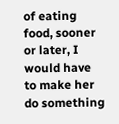of eating food, sooner or later, I would have to make her do something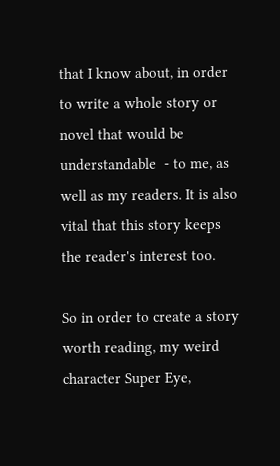that I know about, in order to write a whole story or novel that would be understandable  - to me, as well as my readers. It is also vital that this story keeps the reader's interest too.

So in order to create a story worth reading, my weird character Super Eye,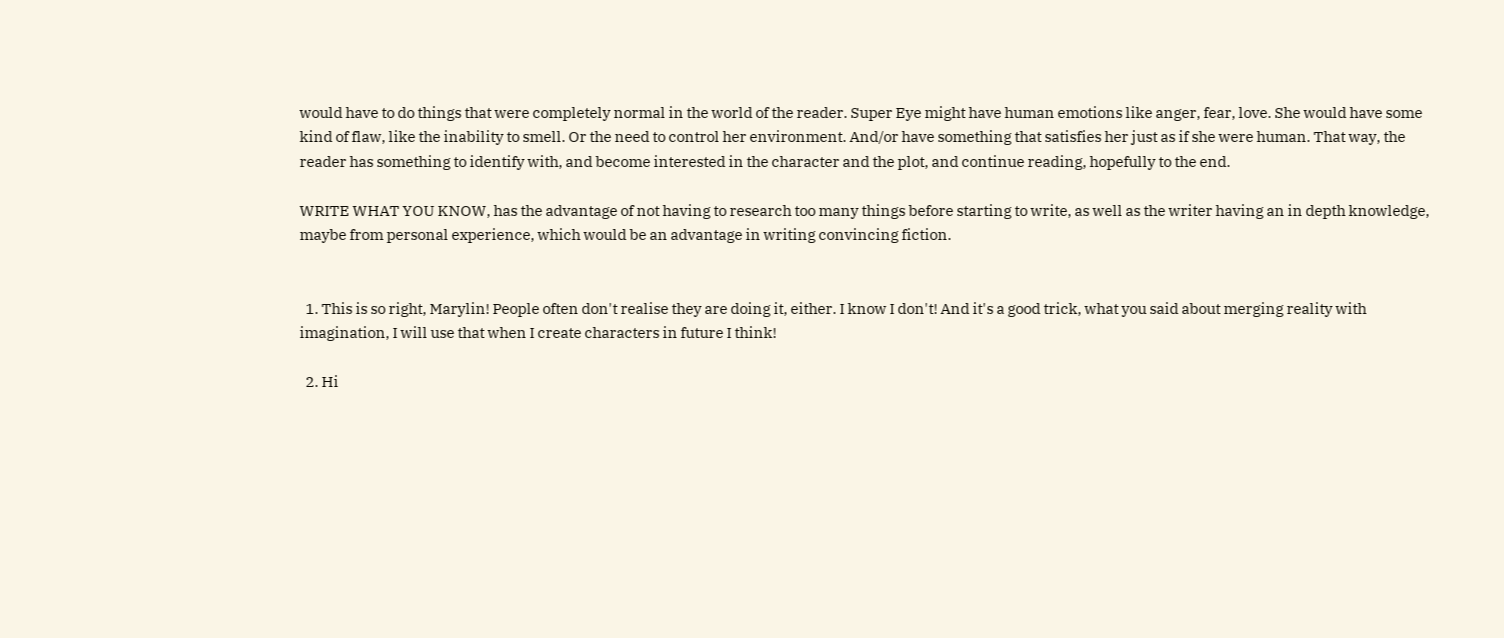would have to do things that were completely normal in the world of the reader. Super Eye might have human emotions like anger, fear, love. She would have some kind of flaw, like the inability to smell. Or the need to control her environment. And/or have something that satisfies her just as if she were human. That way, the reader has something to identify with, and become interested in the character and the plot, and continue reading, hopefully to the end.

WRITE WHAT YOU KNOW, has the advantage of not having to research too many things before starting to write, as well as the writer having an in depth knowledge, maybe from personal experience, which would be an advantage in writing convincing fiction.


  1. This is so right, Marylin! People often don't realise they are doing it, either. I know I don't! And it's a good trick, what you said about merging reality with imagination, I will use that when I create characters in future I think!

  2. Hi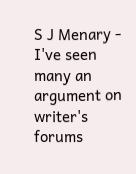S J Menary - I've seen many an argument on writer's forums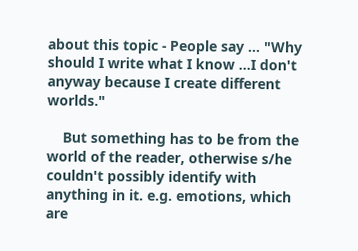about this topic - People say ... "Why should I write what I know ...I don't anyway because I create different worlds."

    But something has to be from the world of the reader, otherwise s/he couldn't possibly identify with anything in it. e.g. emotions, which are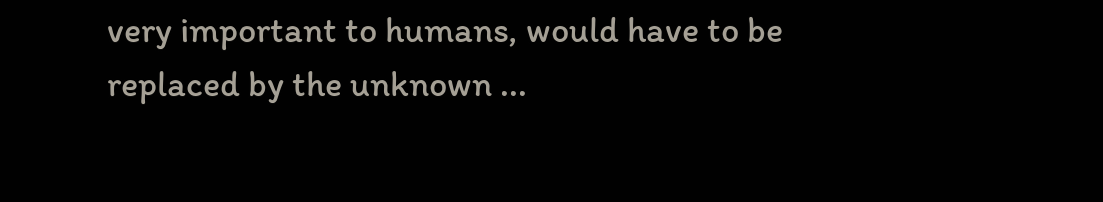very important to humans, would have to be replaced by the unknown ...